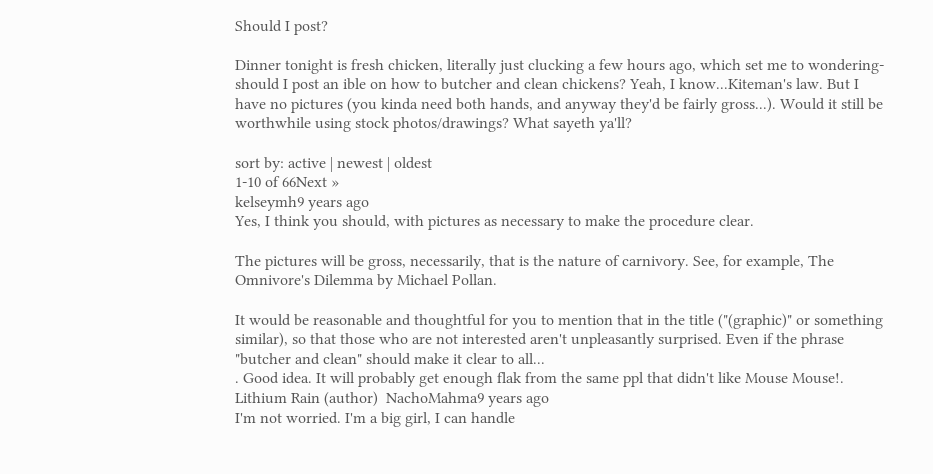Should I post?

Dinner tonight is fresh chicken, literally just clucking a few hours ago, which set me to wondering-should I post an ible on how to butcher and clean chickens? Yeah, I know...Kiteman's law. But I have no pictures (you kinda need both hands, and anyway they'd be fairly gross...). Would it still be worthwhile using stock photos/drawings? What sayeth ya'll?

sort by: active | newest | oldest
1-10 of 66Next »
kelseymh9 years ago
Yes, I think you should, with pictures as necessary to make the procedure clear.

The pictures will be gross, necessarily, that is the nature of carnivory. See, for example, The Omnivore's Dilemma by Michael Pollan.

It would be reasonable and thoughtful for you to mention that in the title ("(graphic)" or something similar), so that those who are not interested aren't unpleasantly surprised. Even if the phrase "butcher and clean" should make it clear to all...
. Good idea. It will probably get enough flak from the same ppl that didn't like Mouse Mouse!.
Lithium Rain (author)  NachoMahma9 years ago
I'm not worried. I'm a big girl, I can handle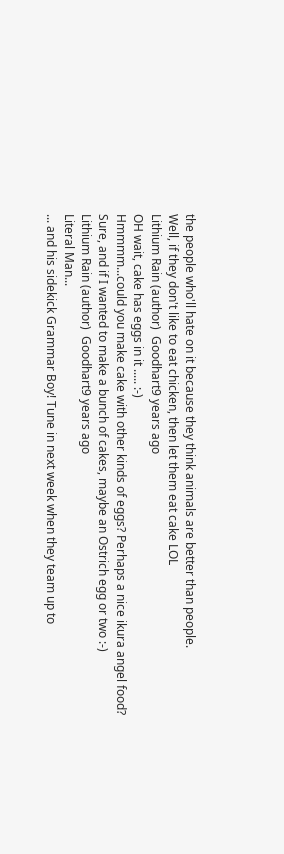the people who'll hate on it because they think animals are better than people.
Well, if they don't like to eat chicken, then let them eat cake LOL
Lithium Rain (author)  Goodhart9 years ago
OH wait, cake has eggs in it ..... :-)
Hmmmm...could you make cake with other kinds of eggs? Perhaps a nice ikura angel food?
Sure, and if I wanted to make a bunch of cakes, maybe an Ostrich egg or two :-)
Lithium Rain (author)  Goodhart9 years ago
Literal Man...
... and his sidekick Grammar Boy! Tune in next week when they team up to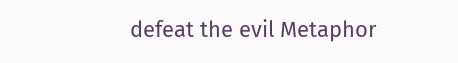defeat the evil Metaphor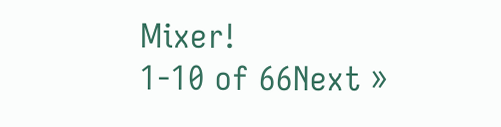Mixer!
1-10 of 66Next »